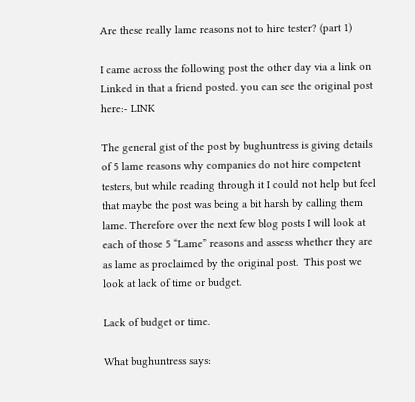Are these really lame reasons not to hire tester? (part 1)

I came across the following post the other day via a link on Linked in that a friend posted. you can see the original post here:- LINK

The general gist of the post by bughuntress is giving details of 5 lame reasons why companies do not hire competent testers, but while reading through it I could not help but feel that maybe the post was being a bit harsh by calling them lame. Therefore over the next few blog posts I will look at each of those 5 “Lame” reasons and assess whether they are as lame as proclaimed by the original post.  This post we look at lack of time or budget.

Lack of budget or time.

What bughuntress says: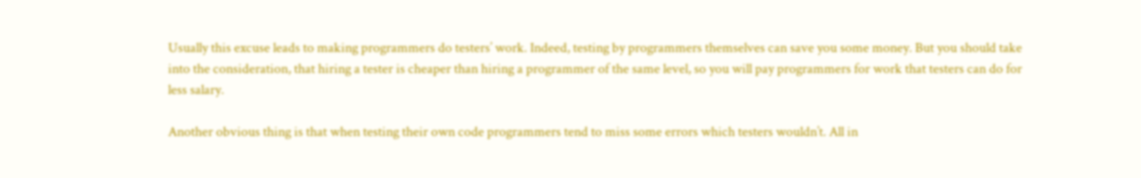Usually this excuse leads to making programmers do testers’ work. Indeed, testing by programmers themselves can save you some money. But you should take into the consideration, that hiring a tester is cheaper than hiring a programmer of the same level, so you will pay programmers for work that testers can do for less salary.

Another obvious thing is that when testing their own code programmers tend to miss some errors which testers wouldn’t. All in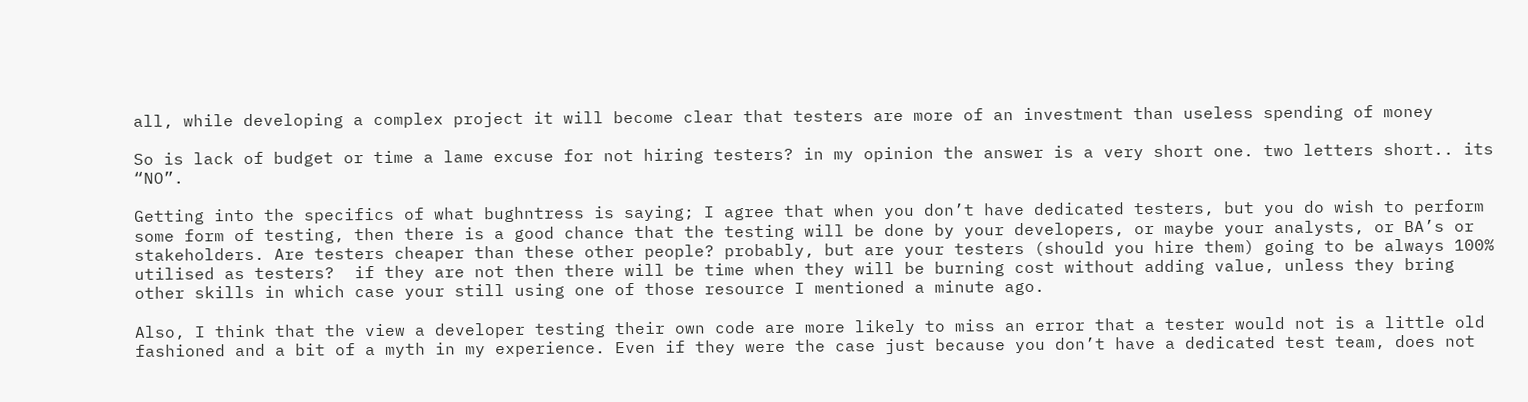all, while developing a complex project it will become clear that testers are more of an investment than useless spending of money

So is lack of budget or time a lame excuse for not hiring testers? in my opinion the answer is a very short one. two letters short.. its “NO”.

Getting into the specifics of what bughntress is saying; I agree that when you don’t have dedicated testers, but you do wish to perform some form of testing, then there is a good chance that the testing will be done by your developers, or maybe your analysts, or BA’s or stakeholders. Are testers cheaper than these other people? probably, but are your testers (should you hire them) going to be always 100% utilised as testers?  if they are not then there will be time when they will be burning cost without adding value, unless they bring other skills in which case your still using one of those resource I mentioned a minute ago.

Also, I think that the view a developer testing their own code are more likely to miss an error that a tester would not is a little old fashioned and a bit of a myth in my experience. Even if they were the case just because you don’t have a dedicated test team, does not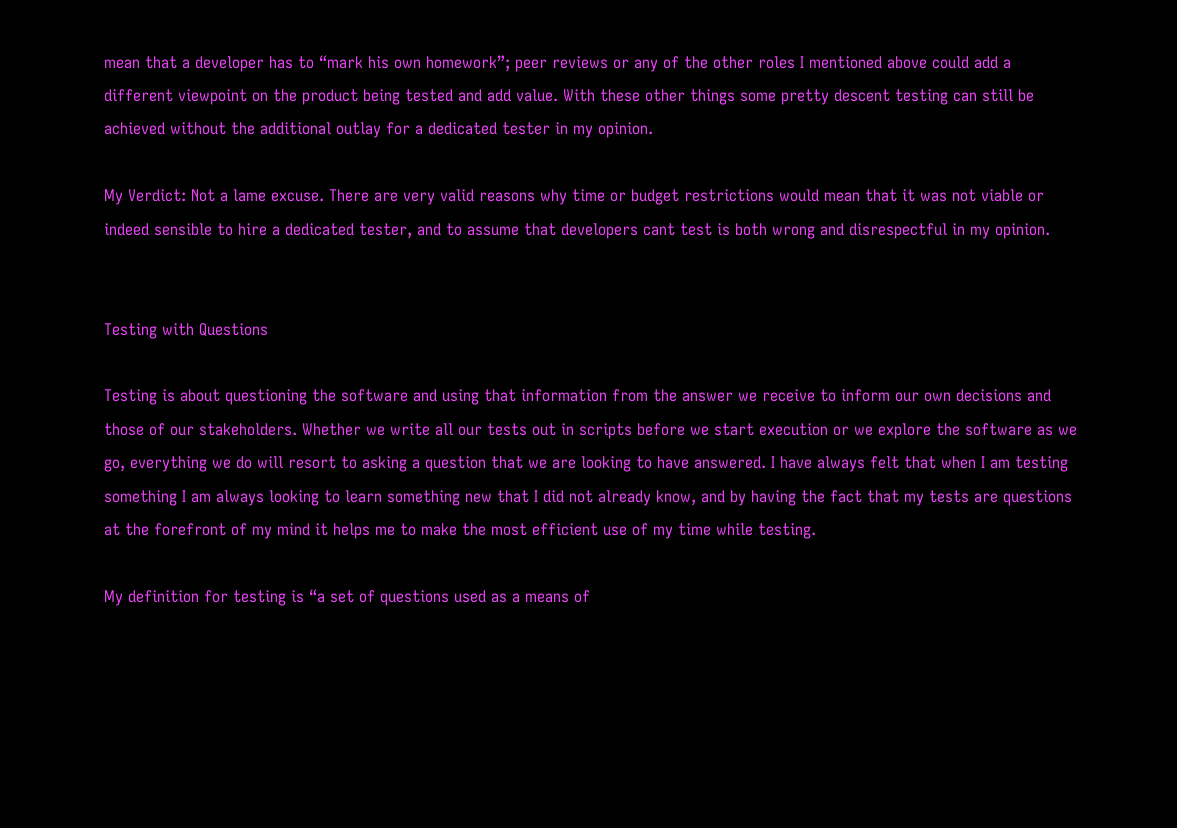mean that a developer has to “mark his own homework”; peer reviews or any of the other roles I mentioned above could add a different viewpoint on the product being tested and add value. With these other things some pretty descent testing can still be achieved without the additional outlay for a dedicated tester in my opinion.

My Verdict: Not a lame excuse. There are very valid reasons why time or budget restrictions would mean that it was not viable or indeed sensible to hire a dedicated tester, and to assume that developers cant test is both wrong and disrespectful in my opinion.


Testing with Questions

Testing is about questioning the software and using that information from the answer we receive to inform our own decisions and those of our stakeholders. Whether we write all our tests out in scripts before we start execution or we explore the software as we go, everything we do will resort to asking a question that we are looking to have answered. I have always felt that when I am testing something I am always looking to learn something new that I did not already know, and by having the fact that my tests are questions at the forefront of my mind it helps me to make the most efficient use of my time while testing.

My definition for testing is “a set of questions used as a means of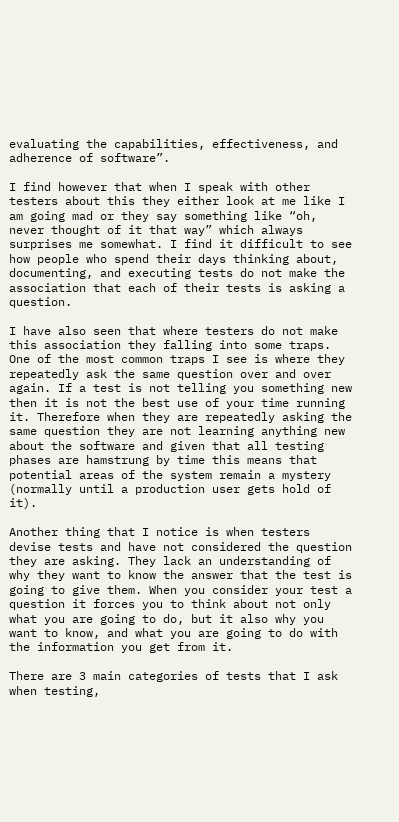evaluating the capabilities, effectiveness, and adherence of software”.

I find however that when I speak with other testers about this they either look at me like I am going mad or they say something like “oh, never thought of it that way” which always surprises me somewhat. I find it difficult to see how people who spend their days thinking about, documenting, and executing tests do not make the association that each of their tests is asking a question.

I have also seen that where testers do not make this association they falling into some traps. One of the most common traps I see is where they repeatedly ask the same question over and over again. If a test is not telling you something new then it is not the best use of your time running it. Therefore when they are repeatedly asking the same question they are not learning anything new about the software and given that all testing phases are hamstrung by time this means that potential areas of the system remain a mystery (normally until a production user gets hold of it).

Another thing that I notice is when testers devise tests and have not considered the question they are asking. They lack an understanding of why they want to know the answer that the test is going to give them. When you consider your test a question it forces you to think about not only what you are going to do, but it also why you want to know, and what you are going to do with the information you get from it.

There are 3 main categories of tests that I ask when testing,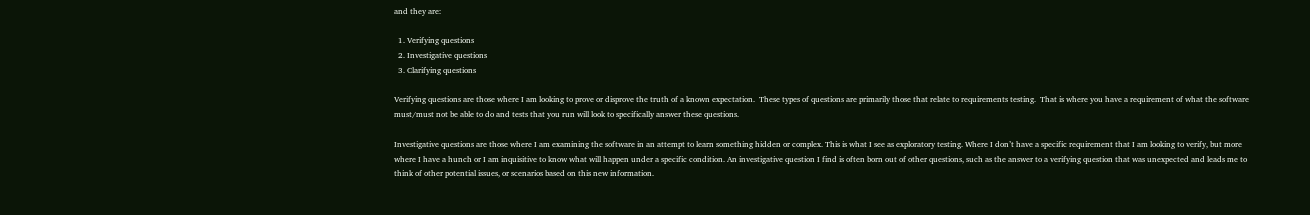and they are:

  1. Verifying questions
  2. Investigative questions
  3. Clarifying questions

Verifying questions are those where I am looking to prove or disprove the truth of a known expectation.  These types of questions are primarily those that relate to requirements testing.  That is where you have a requirement of what the software must/must not be able to do and tests that you run will look to specifically answer these questions.

Investigative questions are those where I am examining the software in an attempt to learn something hidden or complex. This is what I see as exploratory testing. Where I don’t have a specific requirement that I am looking to verify, but more where I have a hunch or I am inquisitive to know what will happen under a specific condition. An investigative question I find is often born out of other questions, such as the answer to a verifying question that was unexpected and leads me to think of other potential issues, or scenarios based on this new information.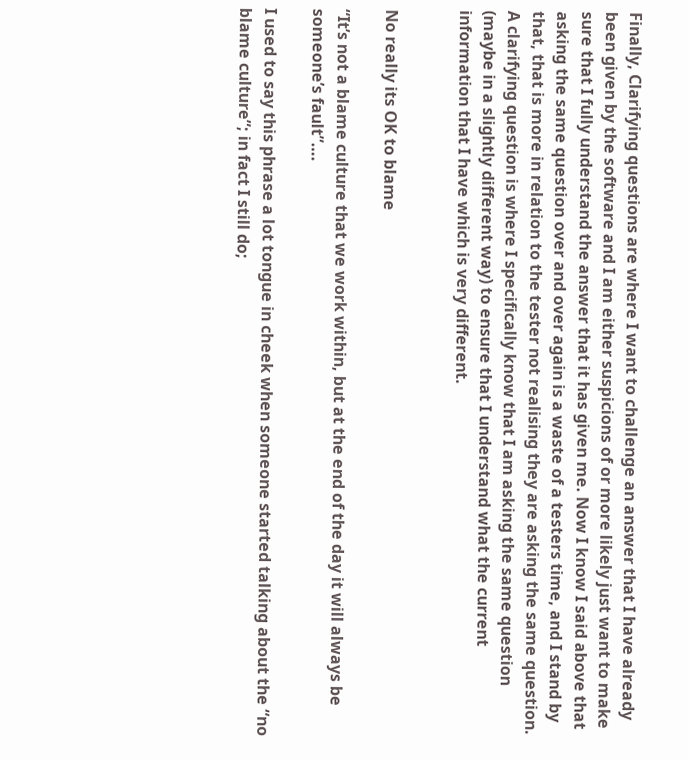Finally, Clarifying questions are where I want to challenge an answer that I have already been given by the software and I am either suspicions of or more likely just want to make sure that I fully understand the answer that it has given me. Now I know I said above that asking the same question over and over again is a waste of a testers time, and I stand by that, that is more in relation to the tester not realising they are asking the same question. A clarifying question is where I specifically know that I am asking the same question (maybe in a slightly different way) to ensure that I understand what the current information that I have which is very different.


No really its OK to blame

“It’s not a blame culture that we work within, but at the end of the day it will always be someone’s fault”….

I used to say this phrase a lot tongue in cheek when someone started talking about the “no blame culture”; in fact I still do;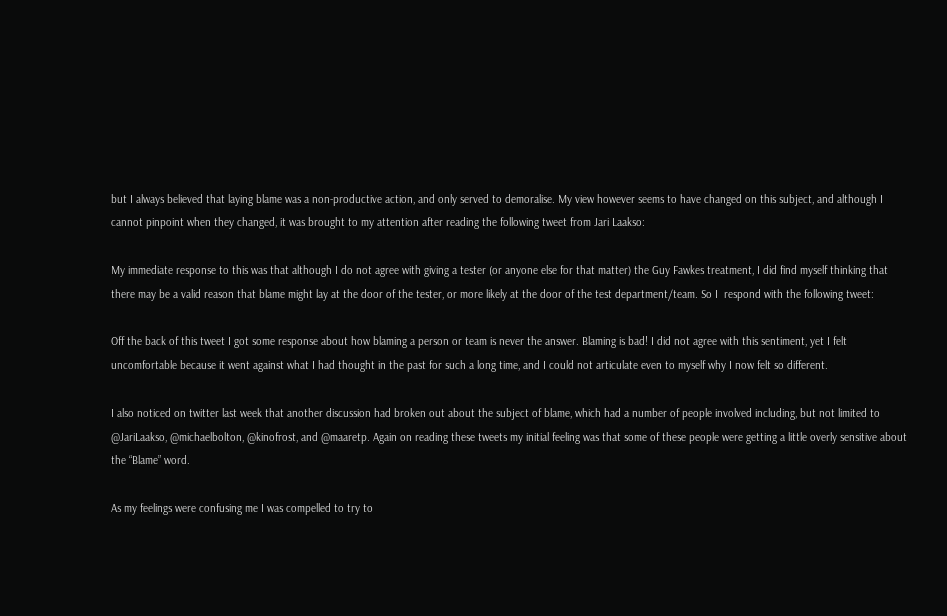but I always believed that laying blame was a non-productive action, and only served to demoralise. My view however seems to have changed on this subject, and although I cannot pinpoint when they changed, it was brought to my attention after reading the following tweet from Jari Laakso:

My immediate response to this was that although I do not agree with giving a tester (or anyone else for that matter) the Guy Fawkes treatment, I did find myself thinking that there may be a valid reason that blame might lay at the door of the tester, or more likely at the door of the test department/team. So I  respond with the following tweet:

Off the back of this tweet I got some response about how blaming a person or team is never the answer. Blaming is bad! I did not agree with this sentiment, yet I felt uncomfortable because it went against what I had thought in the past for such a long time, and I could not articulate even to myself why I now felt so different.

I also noticed on twitter last week that another discussion had broken out about the subject of blame, which had a number of people involved including, but not limited to @JariLaakso, @michaelbolton, @kinofrost, and @maaretp. Again on reading these tweets my initial feeling was that some of these people were getting a little overly sensitive about the “Blame” word.

As my feelings were confusing me I was compelled to try to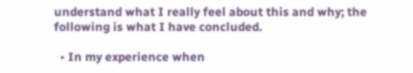understand what I really feel about this and why; the following is what I have concluded.

  • In my experience when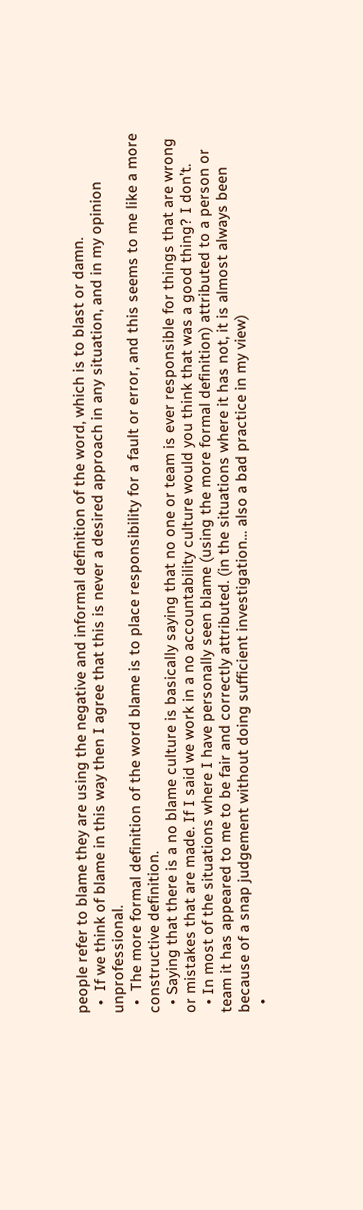people refer to blame they are using the negative and informal definition of the word, which is to blast or damn.
  •  If we think of blame in this way then I agree that this is never a desired approach in any situation, and in my opinion unprofessional.
  •  The more formal definition of the word blame is to place responsibility for a fault or error, and this seems to me like a more constructive definition.
  • Saying that there is a no blame culture is basically saying that no one or team is ever responsible for things that are wrong or mistakes that are made. If I said we work in a no accountability culture would you think that was a good thing? I don’t.
  • In most of the situations where I have personally seen blame (using the more formal definition) attributed to a person or team it has appeared to me to be fair and correctly attributed. (in the situations where it has not, it is almost always been because of a snap judgement without doing sufficient investigation… also a bad practice in my view)
  •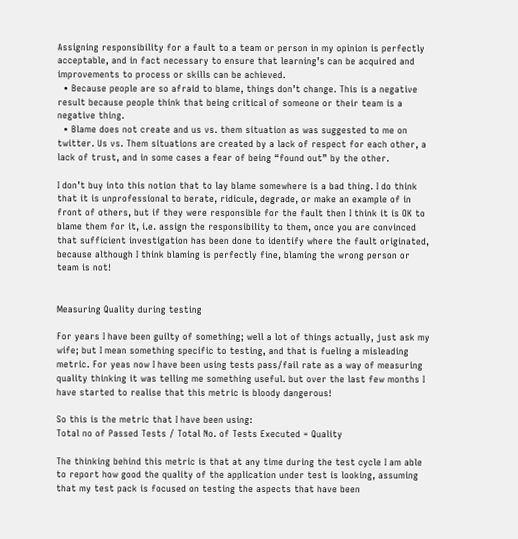Assigning responsibility for a fault to a team or person in my opinion is perfectly acceptable, and in fact necessary to ensure that learning’s can be acquired and improvements to process or skills can be achieved.
  • Because people are so afraid to blame, things don’t change. This is a negative result because people think that being critical of someone or their team is a negative thing.
  • Blame does not create and us vs. them situation as was suggested to me on twitter. Us vs. Them situations are created by a lack of respect for each other, a lack of trust, and in some cases a fear of being “found out” by the other.

I don’t buy into this notion that to lay blame somewhere is a bad thing. I do think that it is unprofessional to berate, ridicule, degrade, or make an example of in front of others, but if they were responsible for the fault then I think it is OK to blame them for it, i.e. assign the responsibility to them, once you are convinced that sufficient investigation has been done to identify where the fault originated, because although I think blaming is perfectly fine, blaming the wrong person or team is not!


Measuring Quality during testing

For years I have been guilty of something; well a lot of things actually, just ask my wife; but I mean something specific to testing, and that is fueling a misleading metric. For yeas now I have been using tests pass/fail rate as a way of measuring quality thinking it was telling me something useful. but over the last few months I have started to realise that this metric is bloody dangerous!

So this is the metric that I have been using:
Total no of Passed Tests / Total No. of Tests Executed = Quality

The thinking behind this metric is that at any time during the test cycle I am able to report how good the quality of the application under test is looking, assuming that my test pack is focused on testing the aspects that have been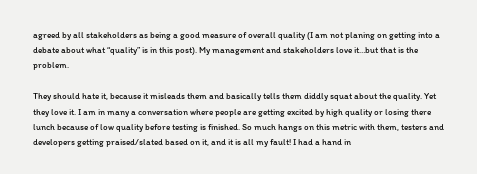agreed by all stakeholders as being a good measure of overall quality (I am not planing on getting into a debate about what “quality” is in this post). My management and stakeholders love it…but that is the problem.

They should hate it, because it misleads them and basically tells them diddly squat about the quality. Yet they love it. I am in many a conversation where people are getting excited by high quality or losing there lunch because of low quality before testing is finished. So much hangs on this metric with them, testers and developers getting praised/slated based on it, and it is all my fault! I had a hand in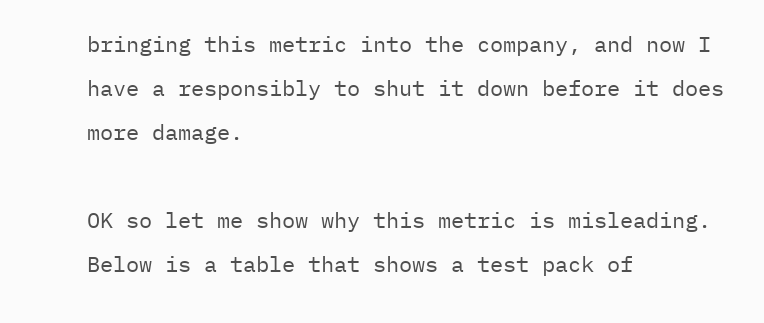bringing this metric into the company, and now I have a responsibly to shut it down before it does more damage.

OK so let me show why this metric is misleading. Below is a table that shows a test pack of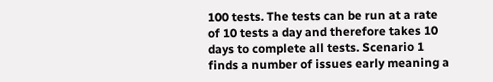100 tests. The tests can be run at a rate of 10 tests a day and therefore takes 10 days to complete all tests. Scenario 1 finds a number of issues early meaning a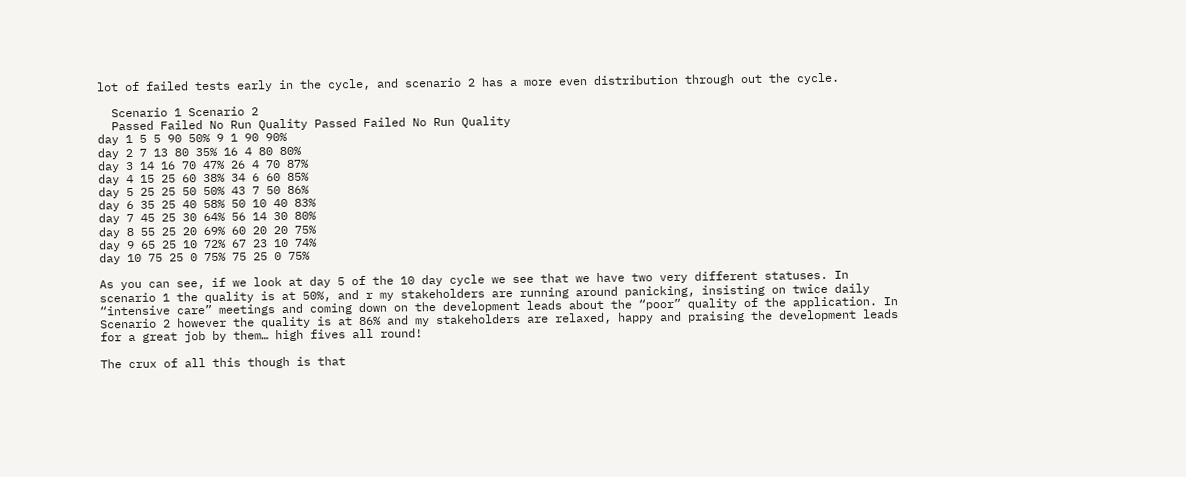lot of failed tests early in the cycle, and scenario 2 has a more even distribution through out the cycle.

  Scenario 1 Scenario 2
  Passed Failed No Run Quality Passed Failed No Run Quality
day 1 5 5 90 50% 9 1 90 90%
day 2 7 13 80 35% 16 4 80 80%
day 3 14 16 70 47% 26 4 70 87%
day 4 15 25 60 38% 34 6 60 85%
day 5 25 25 50 50% 43 7 50 86%
day 6 35 25 40 58% 50 10 40 83%
day 7 45 25 30 64% 56 14 30 80%
day 8 55 25 20 69% 60 20 20 75%
day 9 65 25 10 72% 67 23 10 74%
day 10 75 25 0 75% 75 25 0 75%

As you can see, if we look at day 5 of the 10 day cycle we see that we have two very different statuses. In scenario 1 the quality is at 50%, and r my stakeholders are running around panicking, insisting on twice daily “intensive care” meetings and coming down on the development leads about the “poor” quality of the application. In Scenario 2 however the quality is at 86% and my stakeholders are relaxed, happy and praising the development leads for a great job by them… high fives all round!

The crux of all this though is that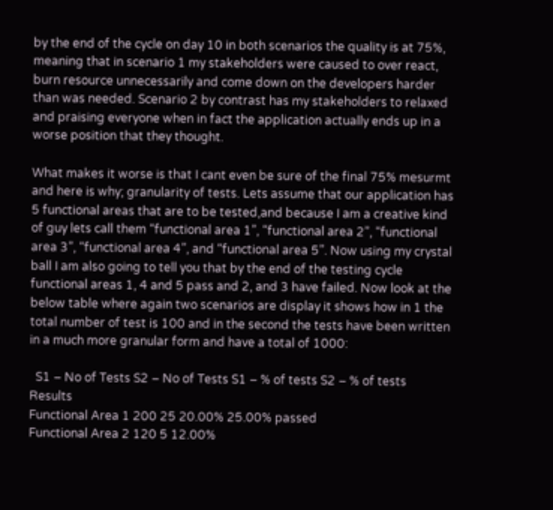by the end of the cycle on day 10 in both scenarios the quality is at 75%, meaning that in scenario 1 my stakeholders were caused to over react, burn resource unnecessarily and come down on the developers harder than was needed. Scenario 2 by contrast has my stakeholders to relaxed and praising everyone when in fact the application actually ends up in a worse position that they thought.

What makes it worse is that I cant even be sure of the final 75% mesurmt and here is why; granularity of tests. Lets assume that our application has 5 functional areas that are to be tested,and because I am a creative kind of guy lets call them “functional area 1”, “functional area 2”, “functional area 3”, “functional area 4”, and “functional area 5”. Now using my crystal ball I am also going to tell you that by the end of the testing cycle functional areas 1, 4 and 5 pass and 2, and 3 have failed. Now look at the below table where again two scenarios are display it shows how in 1 the total number of test is 100 and in the second the tests have been written in a much more granular form and have a total of 1000:

  S1 – No of Tests S2 – No of Tests S1 – % of tests S2 – % of tests  Results
Functional Area 1 200 25 20.00% 25.00% passed
Functional Area 2 120 5 12.00%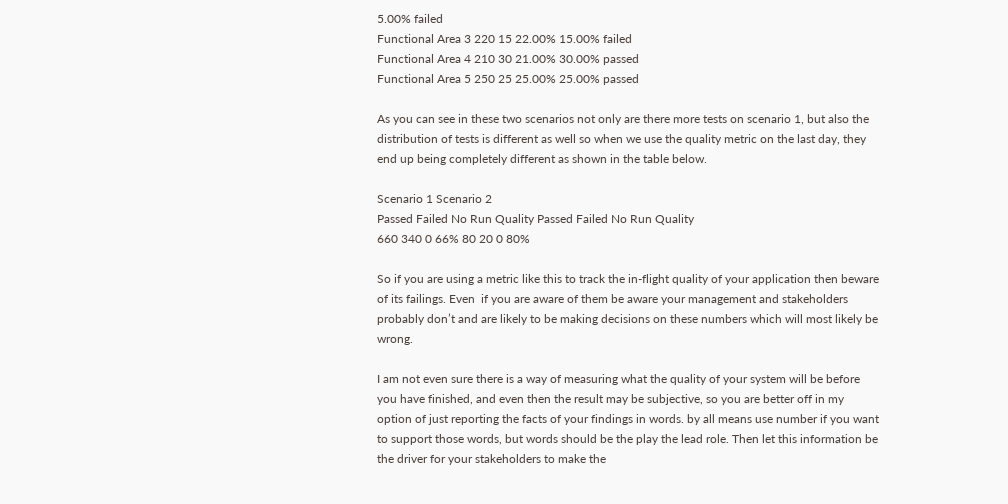5.00% failed
Functional Area 3 220 15 22.00% 15.00% failed
Functional Area 4 210 30 21.00% 30.00% passed
Functional Area 5 250 25 25.00% 25.00% passed

As you can see in these two scenarios not only are there more tests on scenario 1, but also the distribution of tests is different as well so when we use the quality metric on the last day, they end up being completely different as shown in the table below.

Scenario 1 Scenario 2
Passed Failed No Run Quality Passed Failed No Run Quality
660 340 0 66% 80 20 0 80%

So if you are using a metric like this to track the in-flight quality of your application then beware of its failings. Even  if you are aware of them be aware your management and stakeholders probably don’t and are likely to be making decisions on these numbers which will most likely be wrong.

I am not even sure there is a way of measuring what the quality of your system will be before you have finished, and even then the result may be subjective, so you are better off in my option of just reporting the facts of your findings in words. by all means use number if you want to support those words, but words should be the play the lead role. Then let this information be the driver for your stakeholders to make the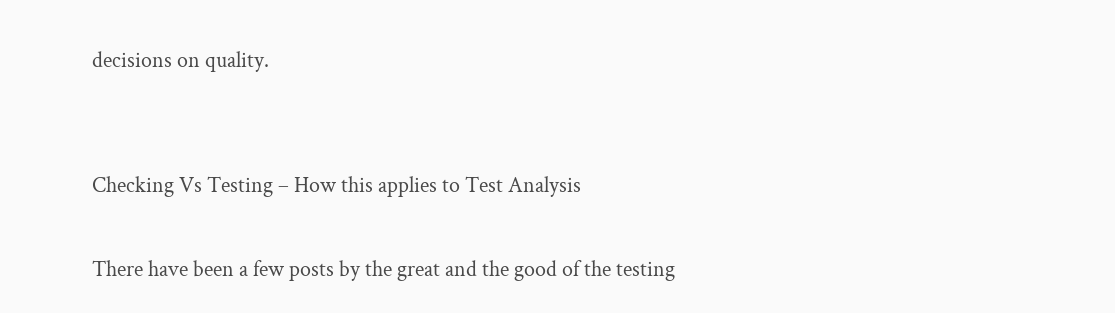decisions on quality.


Checking Vs Testing – How this applies to Test Analysis

There have been a few posts by the great and the good of the testing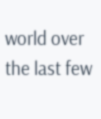world over the last few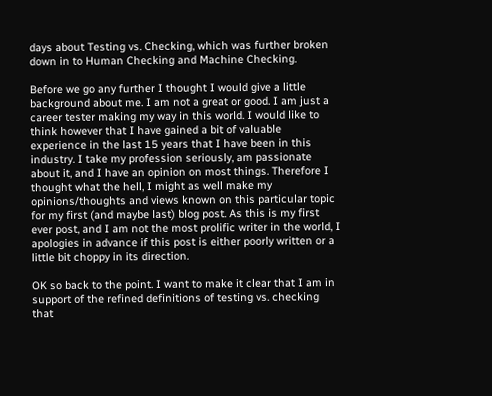days about Testing vs. Checking, which was further broken down in to Human Checking and Machine Checking.

Before we go any further I thought I would give a little background about me. I am not a great or good. I am just a career tester making my way in this world. I would like to think however that I have gained a bit of valuable experience in the last 15 years that I have been in this industry. I take my profession seriously, am passionate about it, and I have an opinion on most things. Therefore I thought what the hell, I might as well make my opinions/thoughts and views known on this particular topic for my first (and maybe last) blog post. As this is my first ever post, and I am not the most prolific writer in the world, I apologies in advance if this post is either poorly written or a little bit choppy in its direction.

OK so back to the point. I want to make it clear that I am in support of the refined definitions of testing vs. checking that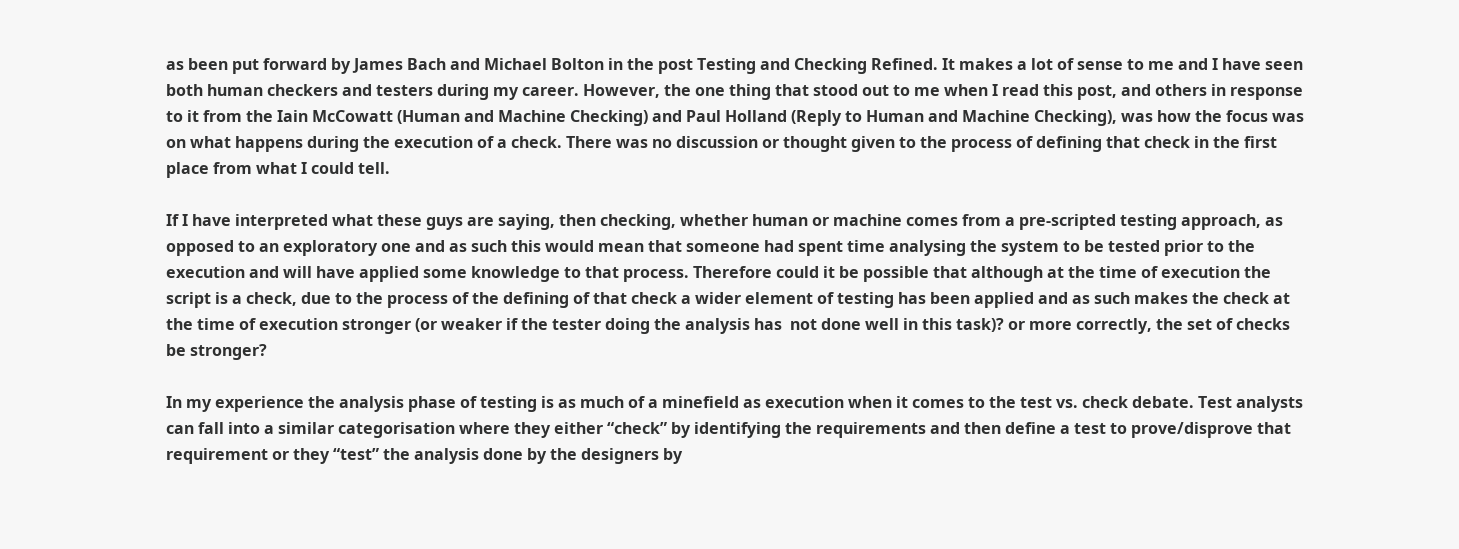as been put forward by James Bach and Michael Bolton in the post Testing and Checking Refined. It makes a lot of sense to me and I have seen both human checkers and testers during my career. However, the one thing that stood out to me when I read this post, and others in response to it from the Iain McCowatt (Human and Machine Checking) and Paul Holland (Reply to Human and Machine Checking), was how the focus was on what happens during the execution of a check. There was no discussion or thought given to the process of defining that check in the first place from what I could tell.

If I have interpreted what these guys are saying, then checking, whether human or machine comes from a pre-scripted testing approach, as opposed to an exploratory one and as such this would mean that someone had spent time analysing the system to be tested prior to the execution and will have applied some knowledge to that process. Therefore could it be possible that although at the time of execution the script is a check, due to the process of the defining of that check a wider element of testing has been applied and as such makes the check at the time of execution stronger (or weaker if the tester doing the analysis has  not done well in this task)? or more correctly, the set of checks be stronger?

In my experience the analysis phase of testing is as much of a minefield as execution when it comes to the test vs. check debate. Test analysts can fall into a similar categorisation where they either “check” by identifying the requirements and then define a test to prove/disprove that requirement or they “test” the analysis done by the designers by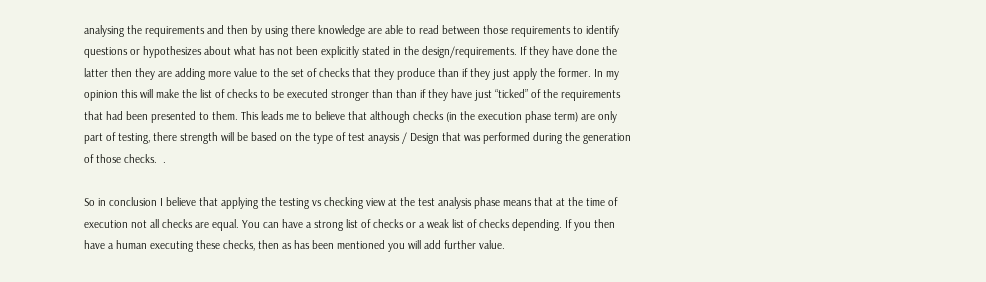analysing the requirements and then by using there knowledge are able to read between those requirements to identify questions or hypothesizes about what has not been explicitly stated in the design/requirements. If they have done the latter then they are adding more value to the set of checks that they produce than if they just apply the former. In my opinion this will make the list of checks to be executed stronger than than if they have just “ticked” of the requirements that had been presented to them. This leads me to believe that although checks (in the execution phase term) are only part of testing, there strength will be based on the type of test anaysis / Design that was performed during the generation of those checks.  .

So in conclusion I believe that applying the testing vs checking view at the test analysis phase means that at the time of execution not all checks are equal. You can have a strong list of checks or a weak list of checks depending. If you then have a human executing these checks, then as has been mentioned you will add further value.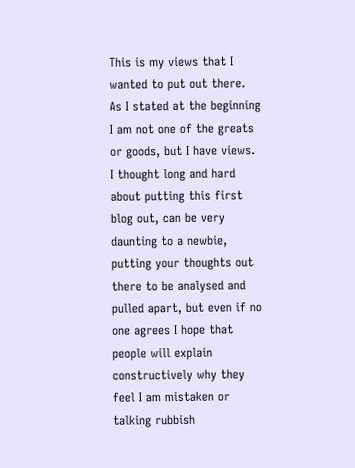This is my views that I wanted to put out there. As I stated at the beginning I am not one of the greats or goods, but I have views. I thought long and hard about putting this first blog out, can be very daunting to a newbie, putting your thoughts out there to be analysed and pulled apart, but even if no one agrees I hope that people will explain constructively why they feel I am mistaken or talking rubbish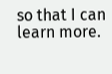so that I can learn more.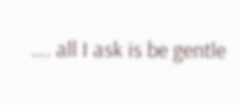…. all I ask is be gentle